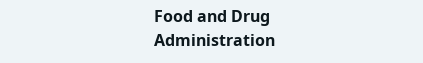Food and Drug Administration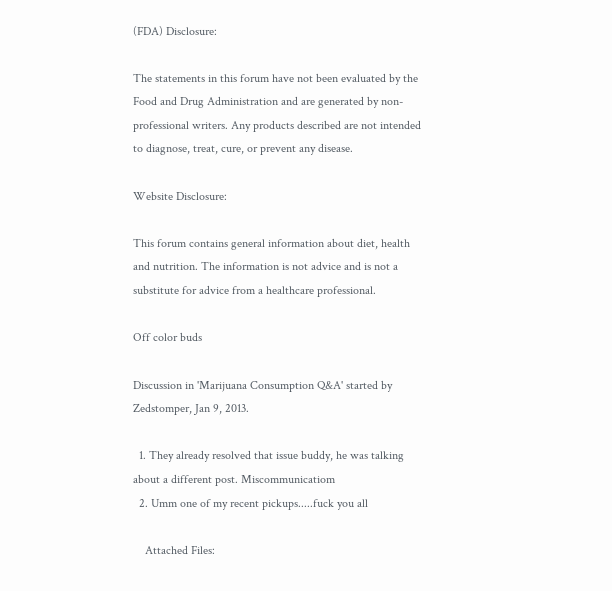(FDA) Disclosure:

The statements in this forum have not been evaluated by the Food and Drug Administration and are generated by non-professional writers. Any products described are not intended to diagnose, treat, cure, or prevent any disease.

Website Disclosure:

This forum contains general information about diet, health and nutrition. The information is not advice and is not a substitute for advice from a healthcare professional.

Off color buds

Discussion in 'Marijuana Consumption Q&A' started by Zedstomper, Jan 9, 2013.

  1. They already resolved that issue buddy, he was talking about a different post. Miscommunicatiom
  2. Umm one of my recent pickups.....fuck you all

    Attached Files: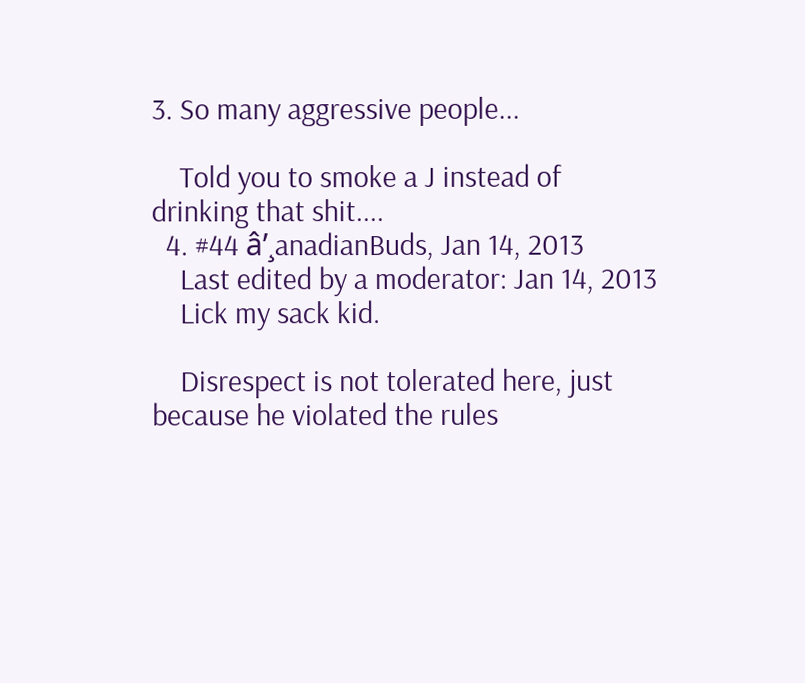3. So many aggressive people...

    Told you to smoke a J instead of drinking that shit....
  4. #44 â’¸anadianBuds, Jan 14, 2013
    Last edited by a moderator: Jan 14, 2013
    Lick my sack kid.

    Disrespect is not tolerated here, just because he violated the rules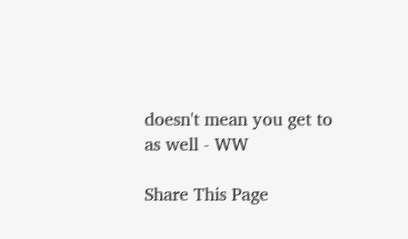doesn't mean you get to as well - WW

Share This Page